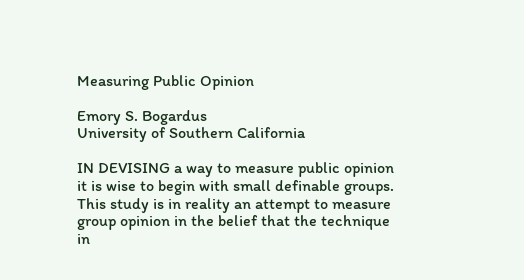Measuring Public Opinion

Emory S. Bogardus
University of Southern California

IN DEVISING a way to measure public opinion it is wise to begin with small definable groups. This study is in reality an attempt to measure group opinion in the belief that the technique in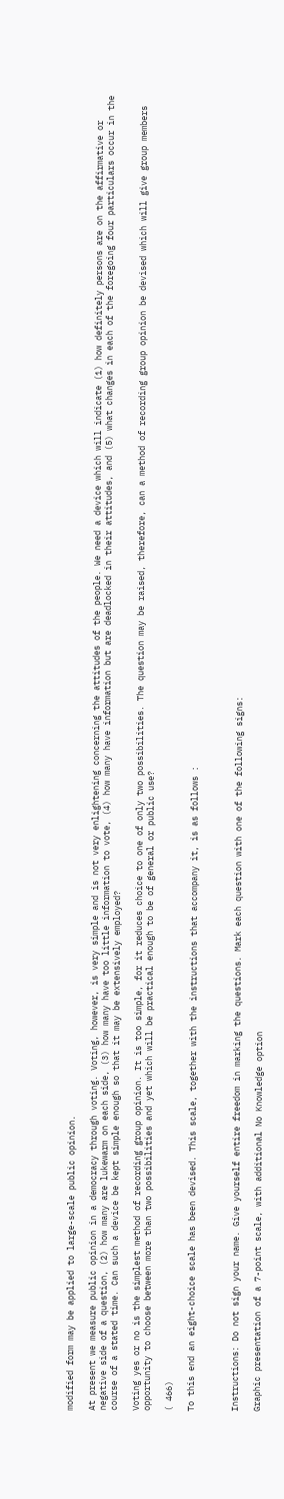modified form may be applied to large-scale public opinion.

At present we measure public opinion in a democracy through voting. Voting, however, is very simple and is not very enlightening concerning the attitudes of the people. We need a device which will indicate (1) how definitely persons are on the affirmative or negative side of a question, (2) how many are lukewarm on each side, (3) how many have too little information to vote, (4) how many have information but are deadlocked in their attitudes, and (5) what changes in each of the foregoing four particulars occur in the course of a stated time. Can such a device be kept simple enough so that it may be extensively employed?

Voting yes or no is the simplest method of recording group opinion. It is too simple, for it reduces choice to one of only two possibilities. The question may be raised, therefore, can a method of recording group opinion be devised which will give group members opportunity to choose between more than two possibilities and yet which will be practical enough to be of general or public use?

( 466)

To this end an eight-choice scale has been devised. This scale, together with the instructions that accompany it, is as follows :



Instructions: Do not sign your name. Give yourself entire freedom in marking the questions. Mark each question with one of the following signs:

Graphic presentation of a 7-point scale, with additional No Knowledge option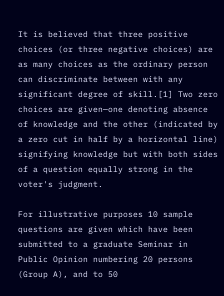It is believed that three positive choices (or three negative choices) are as many choices as the ordinary person can discriminate between with any significant degree of skill.[1] Two zero choices are given—one denoting absence of knowledge and the other (indicated by a zero cut in half by a horizontal line) signifying knowledge but with both sides of a question equally strong in the voter's judgment.

For illustrative purposes 10 sample questions are given which have been submitted to a graduate Seminar in Public Opinion numbering 20 persons (Group A), and to 50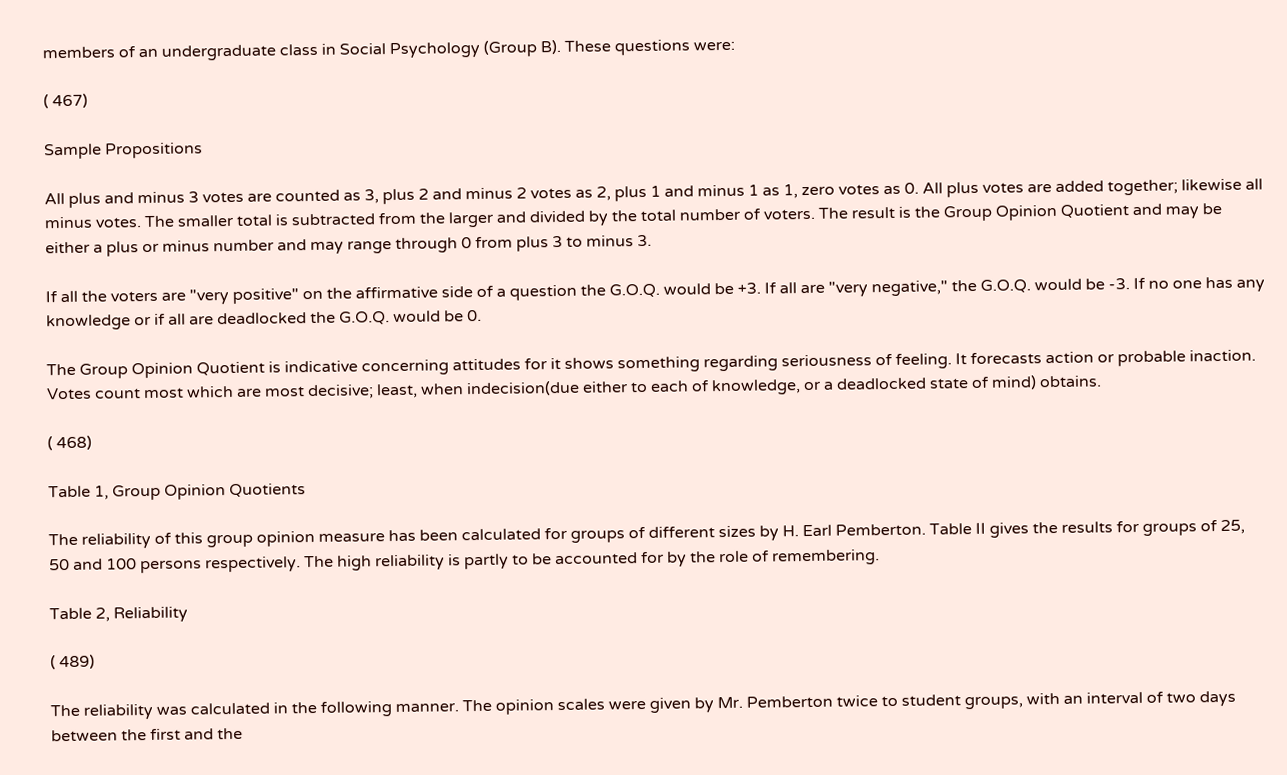members of an undergraduate class in Social Psychology (Group B). These questions were:

( 467)

Sample Propositions

All plus and minus 3 votes are counted as 3, plus 2 and minus 2 votes as 2, plus 1 and minus 1 as 1, zero votes as 0. All plus votes are added together; likewise all minus votes. The smaller total is subtracted from the larger and divided by the total number of voters. The result is the Group Opinion Quotient and may be either a plus or minus number and may range through 0 from plus 3 to minus 3.

If all the voters are "very positive" on the affirmative side of a question the G.O.Q. would be +3. If all are "very negative," the G.O.Q. would be -3. If no one has any knowledge or if all are deadlocked the G.O.Q. would be 0.

The Group Opinion Quotient is indicative concerning attitudes for it shows something regarding seriousness of feeling. It forecasts action or probable inaction. Votes count most which are most decisive; least, when indecision(due either to each of knowledge, or a deadlocked state of mind) obtains.

( 468)

Table 1, Group Opinion Quotients

The reliability of this group opinion measure has been calculated for groups of different sizes by H. Earl Pemberton. Table II gives the results for groups of 25, 50 and 100 persons respectively. The high reliability is partly to be accounted for by the role of remembering.

Table 2, Reliability

( 489)

The reliability was calculated in the following manner. The opinion scales were given by Mr. Pemberton twice to student groups, with an interval of two days between the first and the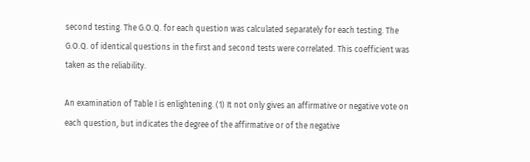second testing. The G.O.Q. for each question was calculated separately for each testing. The G.O.Q. of identical questions in the first and second tests were correlated. This coefficient was taken as the reliability.

An examination of Table I is enlightening. (1) It not only gives an affirmative or negative vote on each question, but indicates the degree of the affirmative or of the negative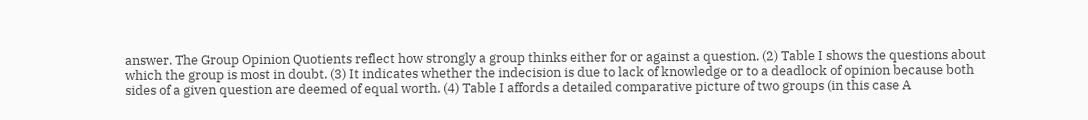answer. The Group Opinion Quotients reflect how strongly a group thinks either for or against a question. (2) Table I shows the questions about which the group is most in doubt. (3) It indicates whether the indecision is due to lack of knowledge or to a deadlock of opinion because both sides of a given question are deemed of equal worth. (4) Table I affords a detailed comparative picture of two groups (in this case A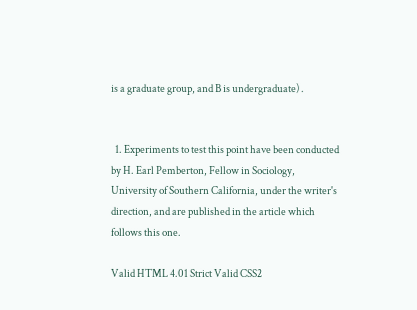is a graduate group, and B is undergraduate) .


  1. Experiments to test this point have been conducted by H. Earl Pemberton, Fellow in Sociology, University of Southern California, under the writer's direction, and are published in the article which follows this one.

Valid HTML 4.01 Strict Valid CSS2